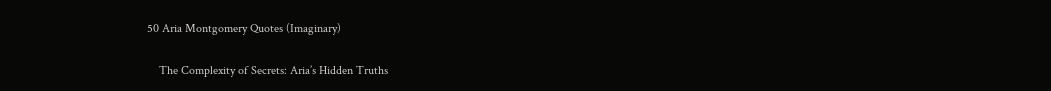50 Aria Montgomery Quotes (Imaginary)

    The Complexity of Secrets: Aria’s Hidden Truths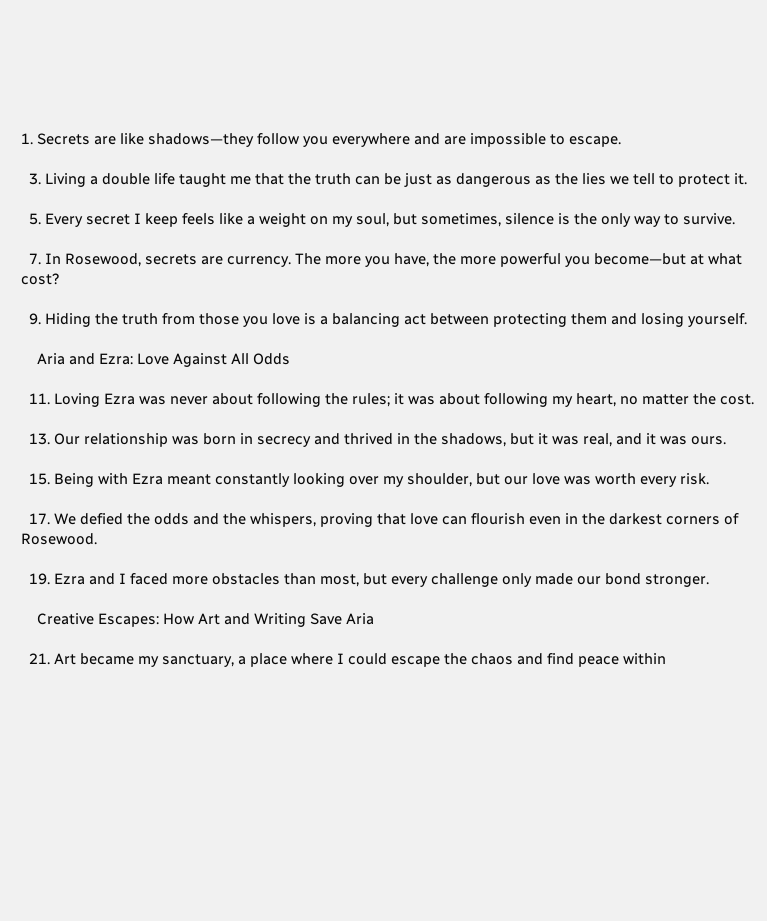1. Secrets are like shadows—they follow you everywhere and are impossible to escape.

  3. Living a double life taught me that the truth can be just as dangerous as the lies we tell to protect it.

  5. Every secret I keep feels like a weight on my soul, but sometimes, silence is the only way to survive.

  7. In Rosewood, secrets are currency. The more you have, the more powerful you become—but at what cost?

  9. Hiding the truth from those you love is a balancing act between protecting them and losing yourself.

    Aria and Ezra: Love Against All Odds

  11. Loving Ezra was never about following the rules; it was about following my heart, no matter the cost.

  13. Our relationship was born in secrecy and thrived in the shadows, but it was real, and it was ours.

  15. Being with Ezra meant constantly looking over my shoulder, but our love was worth every risk.

  17. We defied the odds and the whispers, proving that love can flourish even in the darkest corners of Rosewood.

  19. Ezra and I faced more obstacles than most, but every challenge only made our bond stronger.

    Creative Escapes: How Art and Writing Save Aria

  21. Art became my sanctuary, a place where I could escape the chaos and find peace within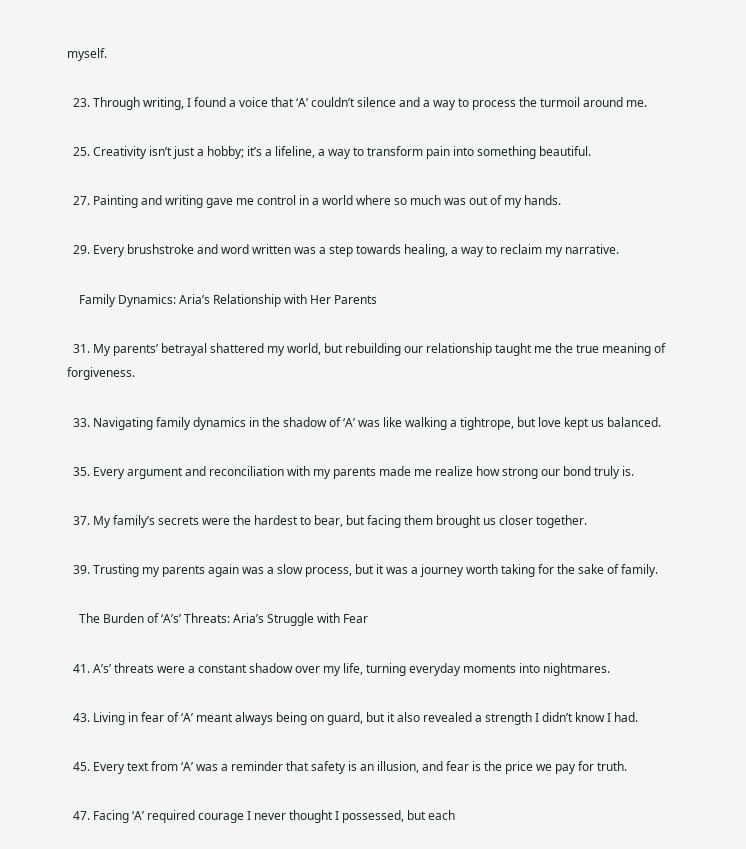myself.

  23. Through writing, I found a voice that ‘A’ couldn’t silence and a way to process the turmoil around me.

  25. Creativity isn’t just a hobby; it’s a lifeline, a way to transform pain into something beautiful.

  27. Painting and writing gave me control in a world where so much was out of my hands.

  29. Every brushstroke and word written was a step towards healing, a way to reclaim my narrative.

    Family Dynamics: Aria’s Relationship with Her Parents

  31. My parents’ betrayal shattered my world, but rebuilding our relationship taught me the true meaning of forgiveness.

  33. Navigating family dynamics in the shadow of ‘A’ was like walking a tightrope, but love kept us balanced.

  35. Every argument and reconciliation with my parents made me realize how strong our bond truly is.

  37. My family’s secrets were the hardest to bear, but facing them brought us closer together.

  39. Trusting my parents again was a slow process, but it was a journey worth taking for the sake of family.

    The Burden of ‘A’s’ Threats: Aria’s Struggle with Fear

  41. A’s’ threats were a constant shadow over my life, turning everyday moments into nightmares.

  43. Living in fear of ‘A’ meant always being on guard, but it also revealed a strength I didn’t know I had.

  45. Every text from ‘A’ was a reminder that safety is an illusion, and fear is the price we pay for truth.

  47. Facing ‘A’ required courage I never thought I possessed, but each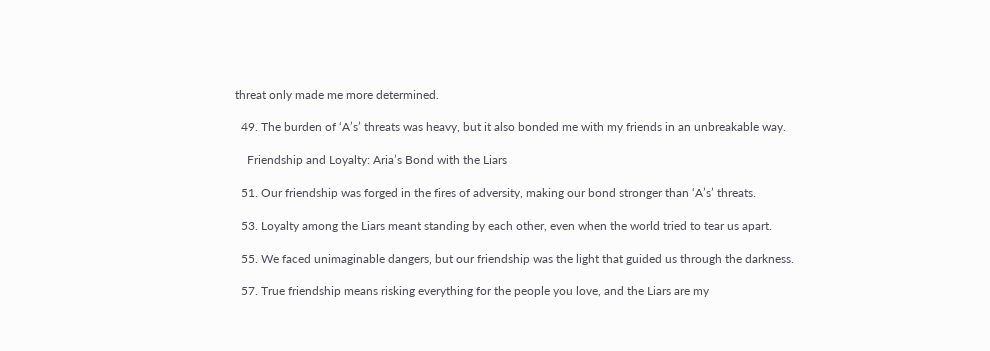threat only made me more determined.

  49. The burden of ‘A’s’ threats was heavy, but it also bonded me with my friends in an unbreakable way.

    Friendship and Loyalty: Aria’s Bond with the Liars

  51. Our friendship was forged in the fires of adversity, making our bond stronger than ‘A’s’ threats.

  53. Loyalty among the Liars meant standing by each other, even when the world tried to tear us apart.

  55. We faced unimaginable dangers, but our friendship was the light that guided us through the darkness.

  57. True friendship means risking everything for the people you love, and the Liars are my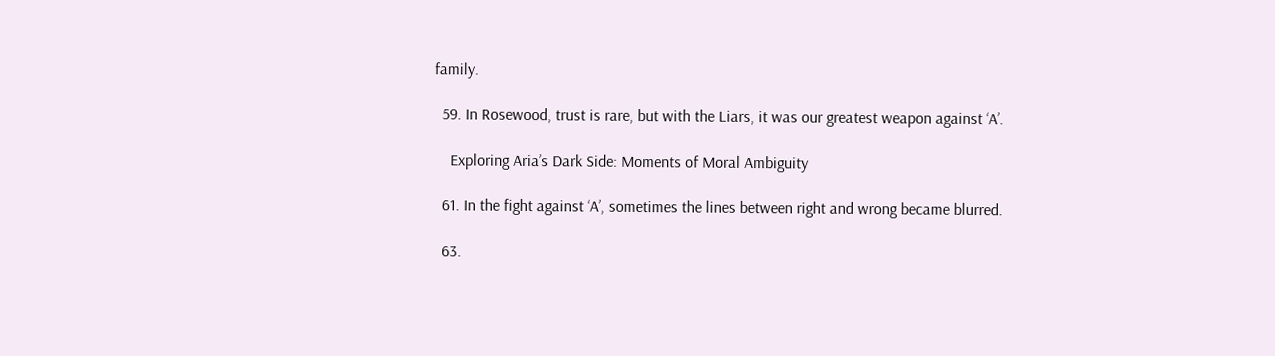family.

  59. In Rosewood, trust is rare, but with the Liars, it was our greatest weapon against ‘A’.

    Exploring Aria’s Dark Side: Moments of Moral Ambiguity

  61. In the fight against ‘A’, sometimes the lines between right and wrong became blurred.

  63.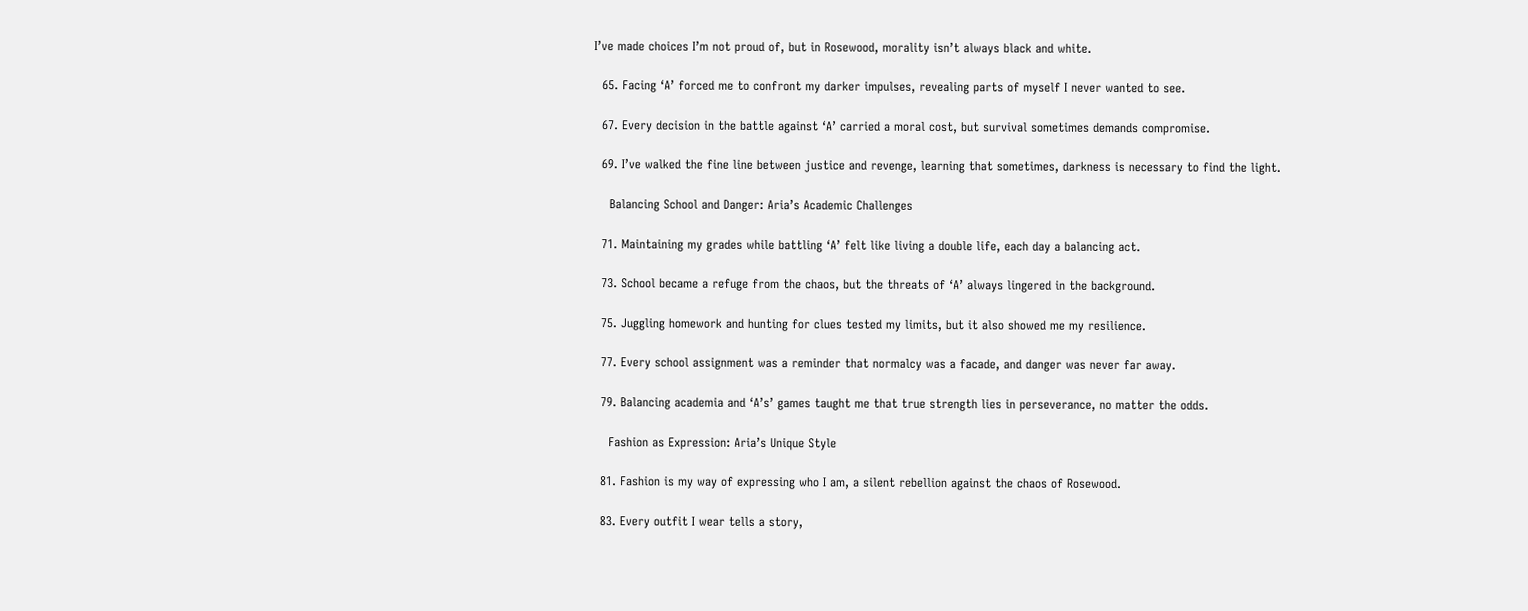I’ve made choices I’m not proud of, but in Rosewood, morality isn’t always black and white.

  65. Facing ‘A’ forced me to confront my darker impulses, revealing parts of myself I never wanted to see.

  67. Every decision in the battle against ‘A’ carried a moral cost, but survival sometimes demands compromise.

  69. I’ve walked the fine line between justice and revenge, learning that sometimes, darkness is necessary to find the light.

    Balancing School and Danger: Aria’s Academic Challenges

  71. Maintaining my grades while battling ‘A’ felt like living a double life, each day a balancing act.

  73. School became a refuge from the chaos, but the threats of ‘A’ always lingered in the background.

  75. Juggling homework and hunting for clues tested my limits, but it also showed me my resilience.

  77. Every school assignment was a reminder that normalcy was a facade, and danger was never far away.

  79. Balancing academia and ‘A’s’ games taught me that true strength lies in perseverance, no matter the odds.

    Fashion as Expression: Aria’s Unique Style

  81. Fashion is my way of expressing who I am, a silent rebellion against the chaos of Rosewood.

  83. Every outfit I wear tells a story,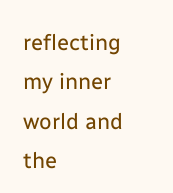reflecting my inner world and the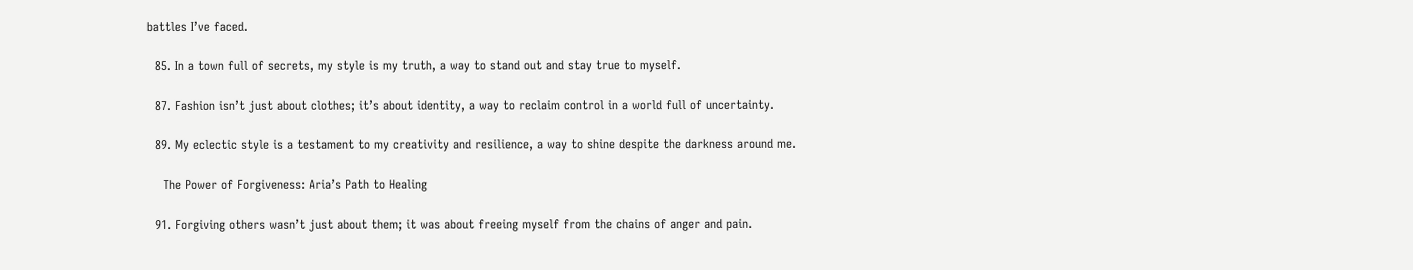battles I’ve faced.

  85. In a town full of secrets, my style is my truth, a way to stand out and stay true to myself.

  87. Fashion isn’t just about clothes; it’s about identity, a way to reclaim control in a world full of uncertainty.

  89. My eclectic style is a testament to my creativity and resilience, a way to shine despite the darkness around me.

    The Power of Forgiveness: Aria’s Path to Healing

  91. Forgiving others wasn’t just about them; it was about freeing myself from the chains of anger and pain.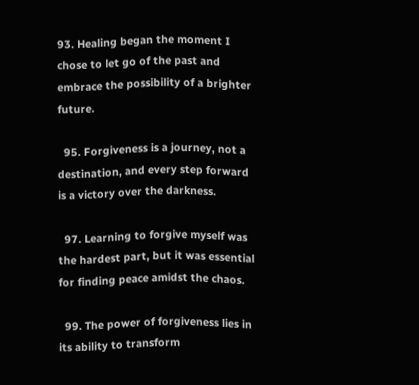93. Healing began the moment I chose to let go of the past and embrace the possibility of a brighter future.

  95. Forgiveness is a journey, not a destination, and every step forward is a victory over the darkness.

  97. Learning to forgive myself was the hardest part, but it was essential for finding peace amidst the chaos.

  99. The power of forgiveness lies in its ability to transform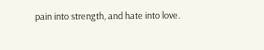pain into strength, and hate into love.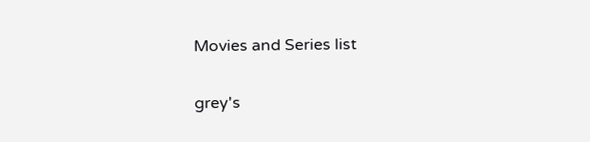Movies and Series list

grey's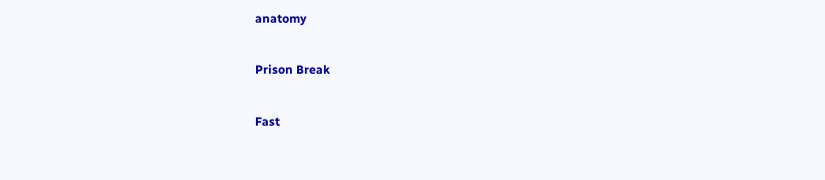anatomy

Prison Break

Fast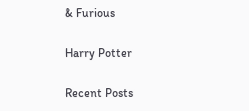& Furious

Harry Potter

Recent Posts